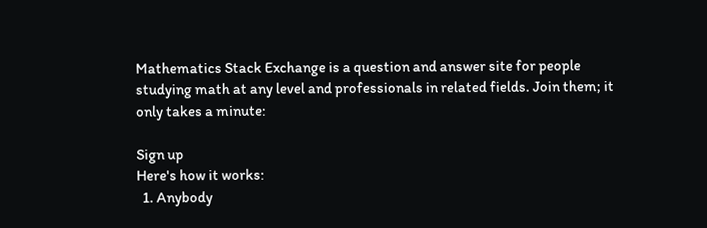Mathematics Stack Exchange is a question and answer site for people studying math at any level and professionals in related fields. Join them; it only takes a minute:

Sign up
Here's how it works:
  1. Anybody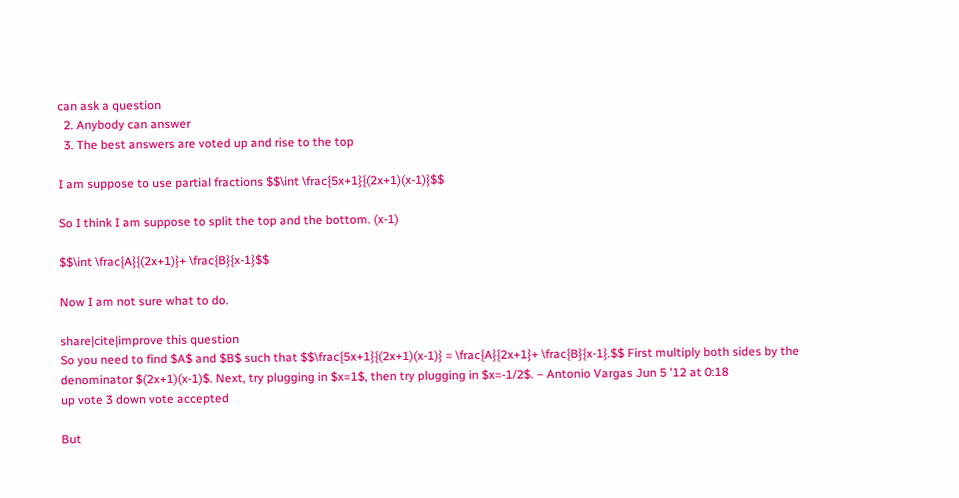can ask a question
  2. Anybody can answer
  3. The best answers are voted up and rise to the top

I am suppose to use partial fractions $$\int \frac{5x+1}{(2x+1)(x-1)}$$

So I think I am suppose to split the top and the bottom. (x-1)

$$\int \frac{A}{(2x+1)}+ \frac{B}{x-1}$$

Now I am not sure what to do.

share|cite|improve this question
So you need to find $A$ and $B$ such that $$\frac{5x+1}{(2x+1)(x-1)} = \frac{A}{2x+1}+ \frac{B}{x-1}.$$ First multiply both sides by the denominator $(2x+1)(x-1)$. Next, try plugging in $x=1$, then try plugging in $x=-1/2$. – Antonio Vargas Jun 5 '12 at 0:18
up vote 3 down vote accepted

But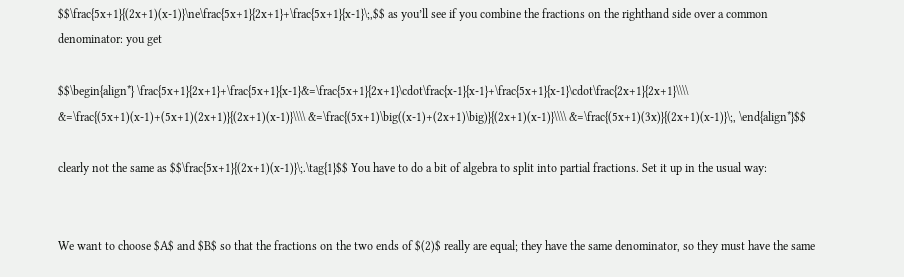$$\frac{5x+1}{(2x+1)(x-1)}\ne\frac{5x+1}{2x+1}+\frac{5x+1}{x-1}\;,$$ as you’ll see if you combine the fractions on the righthand side over a common denominator: you get

$$\begin{align*} \frac{5x+1}{2x+1}+\frac{5x+1}{x-1}&=\frac{5x+1}{2x+1}\cdot\frac{x-1}{x-1}+\frac{5x+1}{x-1}\cdot\frac{2x+1}{2x+1}\\\\ &=\frac{(5x+1)(x-1)+(5x+1)(2x+1)}{(2x+1)(x-1)}\\\\ &=\frac{(5x+1)\big((x-1)+(2x+1)\big)}{(2x+1)(x-1)}\\\\ &=\frac{(5x+1)(3x)}{(2x+1)(x-1)}\;, \end{align*}$$

clearly not the same as $$\frac{5x+1}{(2x+1)(x-1)}\;.\tag{1}$$ You have to do a bit of algebra to split into partial fractions. Set it up in the usual way:


We want to choose $A$ and $B$ so that the fractions on the two ends of $(2)$ really are equal; they have the same denominator, so they must have the same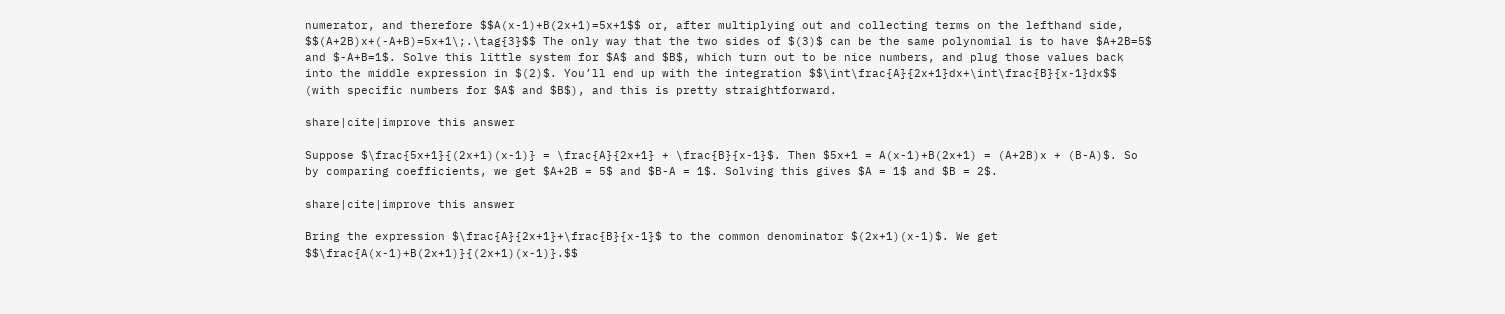numerator, and therefore $$A(x-1)+B(2x+1)=5x+1$$ or, after multiplying out and collecting terms on the lefthand side, $$(A+2B)x+(-A+B)=5x+1\;.\tag{3}$$ The only way that the two sides of $(3)$ can be the same polynomial is to have $A+2B=5$ and $-A+B=1$. Solve this little system for $A$ and $B$, which turn out to be nice numbers, and plug those values back into the middle expression in $(2)$. You’ll end up with the integration $$\int\frac{A}{2x+1}dx+\int\frac{B}{x-1}dx$$ (with specific numbers for $A$ and $B$), and this is pretty straightforward.

share|cite|improve this answer

Suppose $\frac{5x+1}{(2x+1)(x-1)} = \frac{A}{2x+1} + \frac{B}{x-1}$. Then $5x+1 = A(x-1)+B(2x+1) = (A+2B)x + (B-A)$. So by comparing coefficients, we get $A+2B = 5$ and $B-A = 1$. Solving this gives $A = 1$ and $B = 2$.

share|cite|improve this answer

Bring the expression $\frac{A}{2x+1}+\frac{B}{x-1}$ to the common denominator $(2x+1)(x-1)$. We get $$\frac{A(x-1)+B(2x+1)}{(2x+1)(x-1)}.$$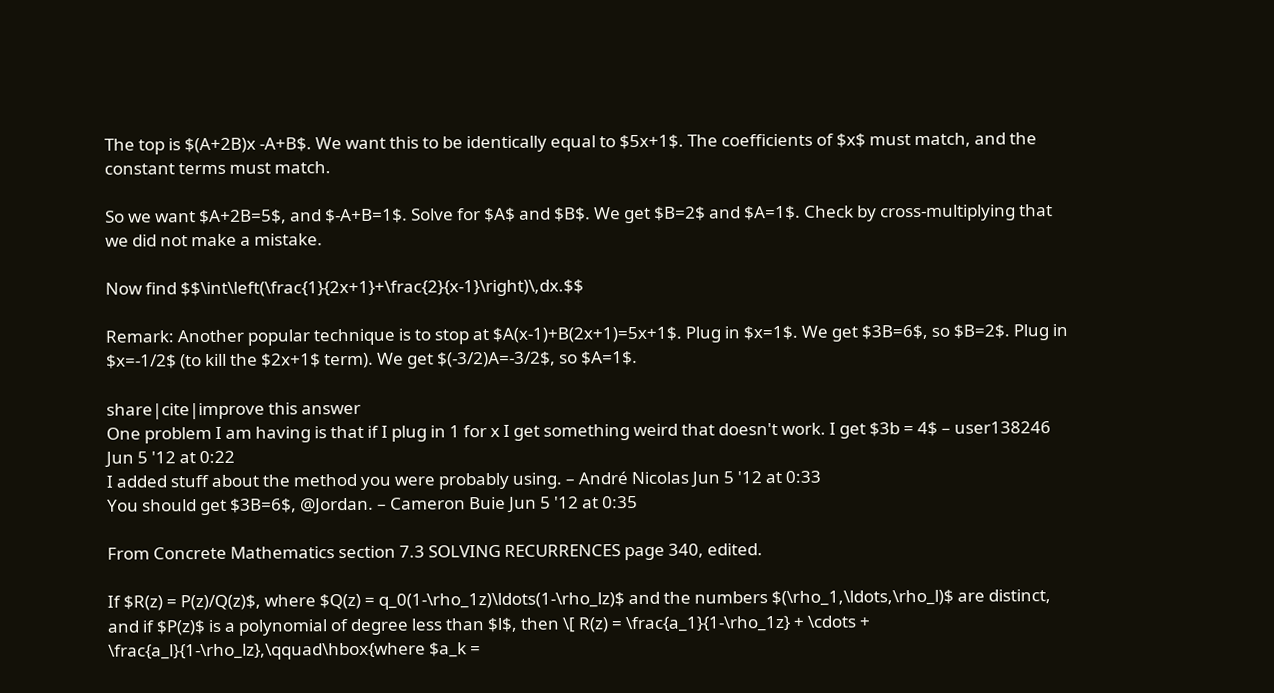The top is $(A+2B)x -A+B$. We want this to be identically equal to $5x+1$. The coefficients of $x$ must match, and the constant terms must match.

So we want $A+2B=5$, and $-A+B=1$. Solve for $A$ and $B$. We get $B=2$ and $A=1$. Check by cross-multiplying that we did not make a mistake.

Now find $$\int\left(\frac{1}{2x+1}+\frac{2}{x-1}\right)\,dx.$$

Remark: Another popular technique is to stop at $A(x-1)+B(2x+1)=5x+1$. Plug in $x=1$. We get $3B=6$, so $B=2$. Plug in $x=-1/2$ (to kill the $2x+1$ term). We get $(-3/2)A=-3/2$, so $A=1$.

share|cite|improve this answer
One problem I am having is that if I plug in 1 for x I get something weird that doesn't work. I get $3b = 4$ – user138246 Jun 5 '12 at 0:22
I added stuff about the method you were probably using. – André Nicolas Jun 5 '12 at 0:33
You should get $3B=6$, @Jordan. – Cameron Buie Jun 5 '12 at 0:35

From Concrete Mathematics section 7.3 SOLVING RECURRENCES page 340, edited.

If $R(z) = P(z)/Q(z)$, where $Q(z) = q_0(1-\rho_1z)\ldots(1-\rho_lz)$ and the numbers $(\rho_1,\ldots,\rho_l)$ are distinct, and if $P(z)$ is a polynomial of degree less than $l$, then \[ R(z) = \frac{a_1}{1-\rho_1z} + \cdots + \frac{a_l}{1-\rho_lz},\qquad\hbox{where $a_k =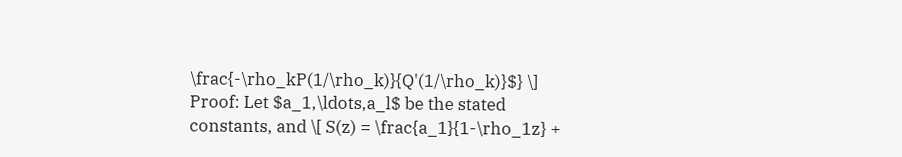\frac{-\rho_kP(1/\rho_k)}{Q'(1/\rho_k)}$} \] Proof: Let $a_1,\ldots,a_l$ be the stated constants, and \[ S(z) = \frac{a_1}{1-\rho_1z} +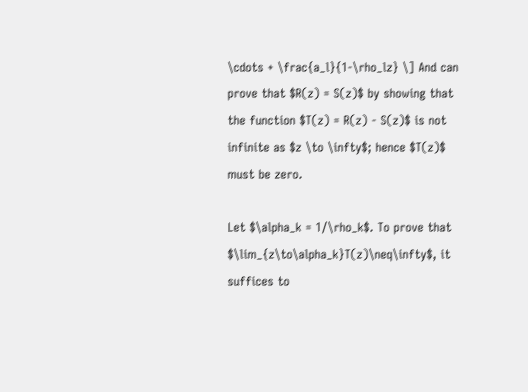\cdots + \frac{a_l}{1-\rho_lz} \] And can prove that $R(z) = S(z)$ by showing that the function $T(z) = R(z) - S(z)$ is not infinite as $z \to \infty$; hence $T(z)$ must be zero.

Let $\alpha_k = 1/\rho_k$. To prove that $\lim_{z\to\alpha_k}T(z)\neq\infty$, it suffices to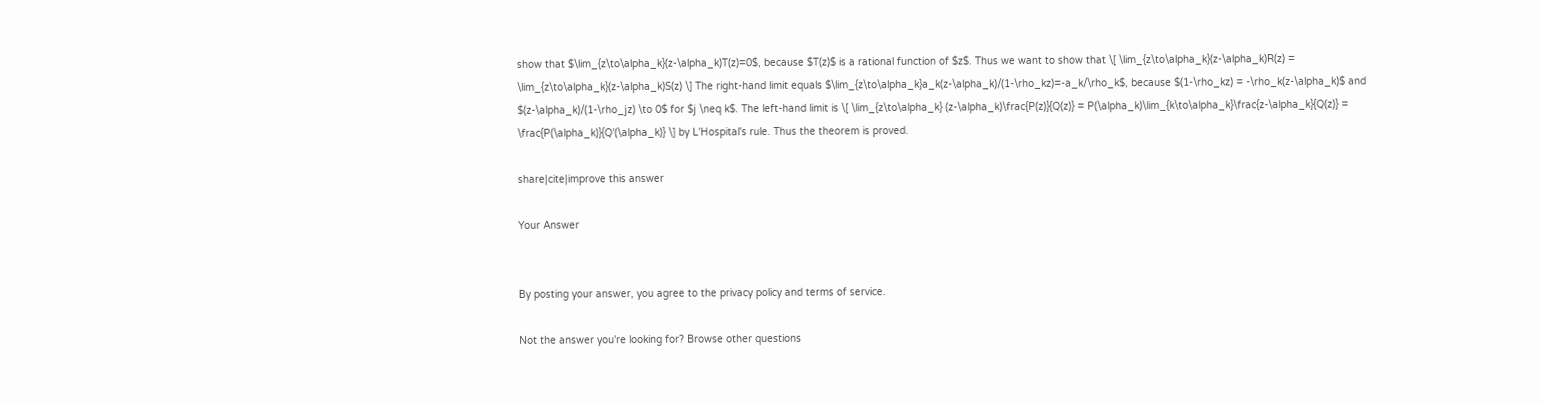show that $\lim_{z\to\alpha_k}(z-\alpha_k)T(z)=0$, because $T(z)$ is a rational function of $z$. Thus we want to show that \[ \lim_{z\to\alpha_k}(z-\alpha_k)R(z) = \lim_{z\to\alpha_k}(z-\alpha_k)S(z) \] The right-hand limit equals $\lim_{z\to\alpha_k}a_k(z-\alpha_k)/(1-\rho_kz)=-a_k/\rho_k$, because $(1-\rho_kz) = -\rho_k(z-\alpha_k)$ and $(z-\alpha_k)/(1-\rho_jz) \to 0$ for $j \neq k$. The left-hand limit is \[ \lim_{z\to\alpha_k} (z-\alpha_k)\frac{P(z)}{Q(z)} = P(\alpha_k)\lim_{k\to\alpha_k}\frac{z-\alpha_k}{Q(z)} = \frac{P(\alpha_k)}{Q'(\alpha_k)} \] by L'Hospital's rule. Thus the theorem is proved.

share|cite|improve this answer

Your Answer


By posting your answer, you agree to the privacy policy and terms of service.

Not the answer you're looking for? Browse other questions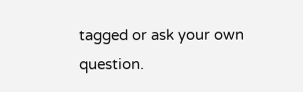tagged or ask your own question.